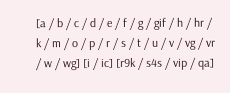[a / b / c / d / e / f / g / gif / h / hr / k / m / o / p / r / s / t / u / v / vg / vr / w / wg] [i / ic] [r9k / s4s / vip / qa]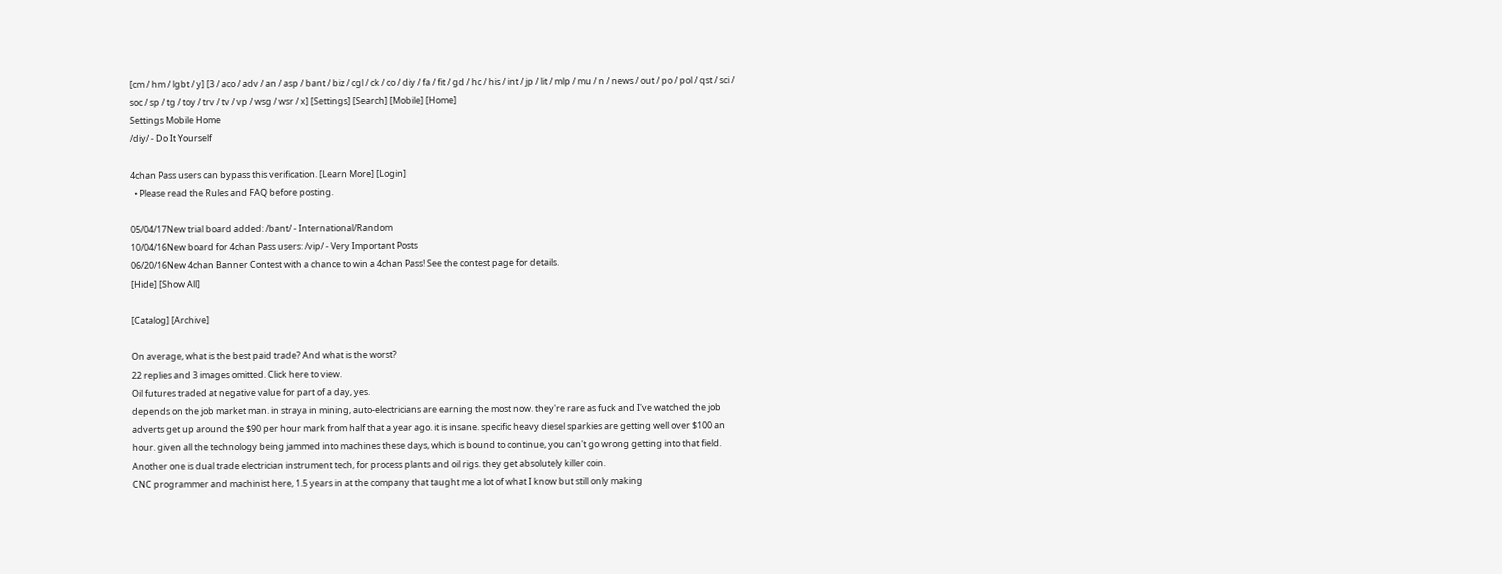[cm / hm / lgbt / y] [3 / aco / adv / an / asp / bant / biz / cgl / ck / co / diy / fa / fit / gd / hc / his / int / jp / lit / mlp / mu / n / news / out / po / pol / qst / sci / soc / sp / tg / toy / trv / tv / vp / wsg / wsr / x] [Settings] [Search] [Mobile] [Home]
Settings Mobile Home
/diy/ - Do It Yourself

4chan Pass users can bypass this verification. [Learn More] [Login]
  • Please read the Rules and FAQ before posting.

05/04/17New trial board added: /bant/ - International/Random
10/04/16New board for 4chan Pass users: /vip/ - Very Important Posts
06/20/16New 4chan Banner Contest with a chance to win a 4chan Pass! See the contest page for details.
[Hide] [Show All]

[Catalog] [Archive]

On average, what is the best paid trade? And what is the worst?
22 replies and 3 images omitted. Click here to view.
Oil futures traded at negative value for part of a day, yes.
depends on the job market man. in straya in mining, auto-electricians are earning the most now. they're rare as fuck and I've watched the job adverts get up around the $90 per hour mark from half that a year ago. it is insane. specific heavy diesel sparkies are getting well over $100 an hour. given all the technology being jammed into machines these days, which is bound to continue, you can't go wrong getting into that field. Another one is dual trade electrician instrument tech, for process plants and oil rigs. they get absolutely killer coin.
CNC programmer and machinist here, 1.5 years in at the company that taught me a lot of what I know but still only making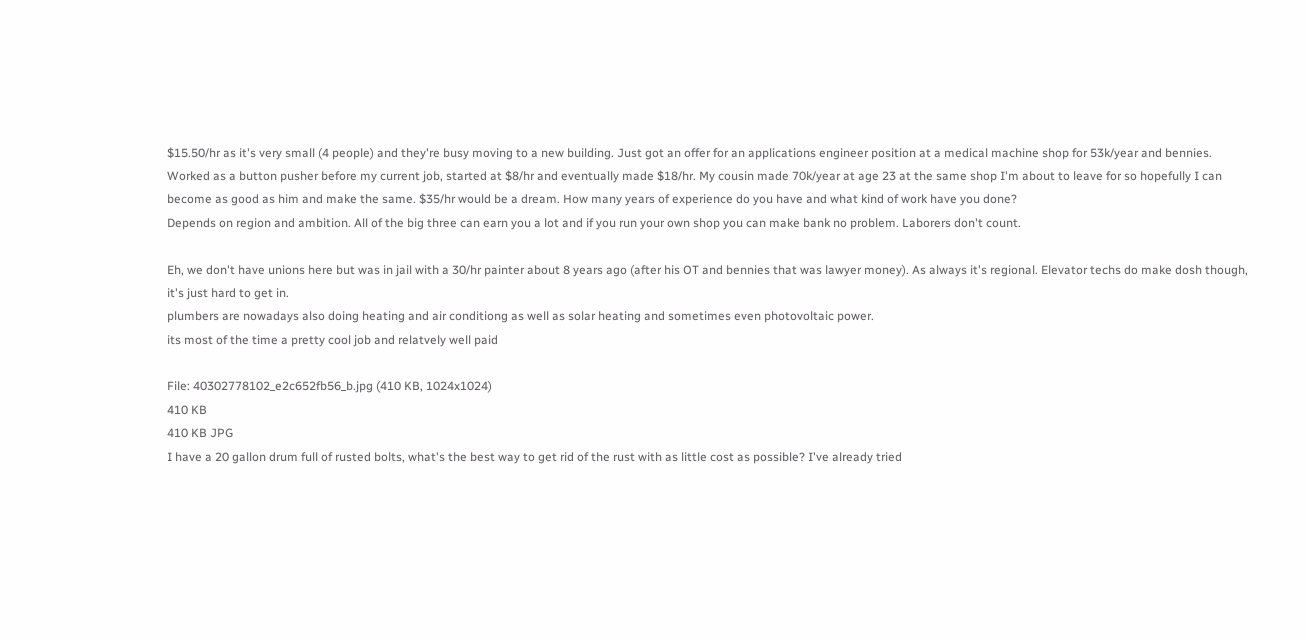$15.50/hr as it's very small (4 people) and they're busy moving to a new building. Just got an offer for an applications engineer position at a medical machine shop for 53k/year and bennies. Worked as a button pusher before my current job, started at $8/hr and eventually made $18/hr. My cousin made 70k/year at age 23 at the same shop I'm about to leave for so hopefully I can become as good as him and make the same. $35/hr would be a dream. How many years of experience do you have and what kind of work have you done?
Depends on region and ambition. All of the big three can earn you a lot and if you run your own shop you can make bank no problem. Laborers don't count.

Eh, we don't have unions here but was in jail with a 30/hr painter about 8 years ago (after his OT and bennies that was lawyer money). As always it's regional. Elevator techs do make dosh though, it's just hard to get in.
plumbers are nowadays also doing heating and air conditiong as well as solar heating and sometimes even photovoltaic power.
its most of the time a pretty cool job and relatvely well paid

File: 40302778102_e2c652fb56_b.jpg (410 KB, 1024x1024)
410 KB
410 KB JPG
I have a 20 gallon drum full of rusted bolts, what's the best way to get rid of the rust with as little cost as possible? I've already tried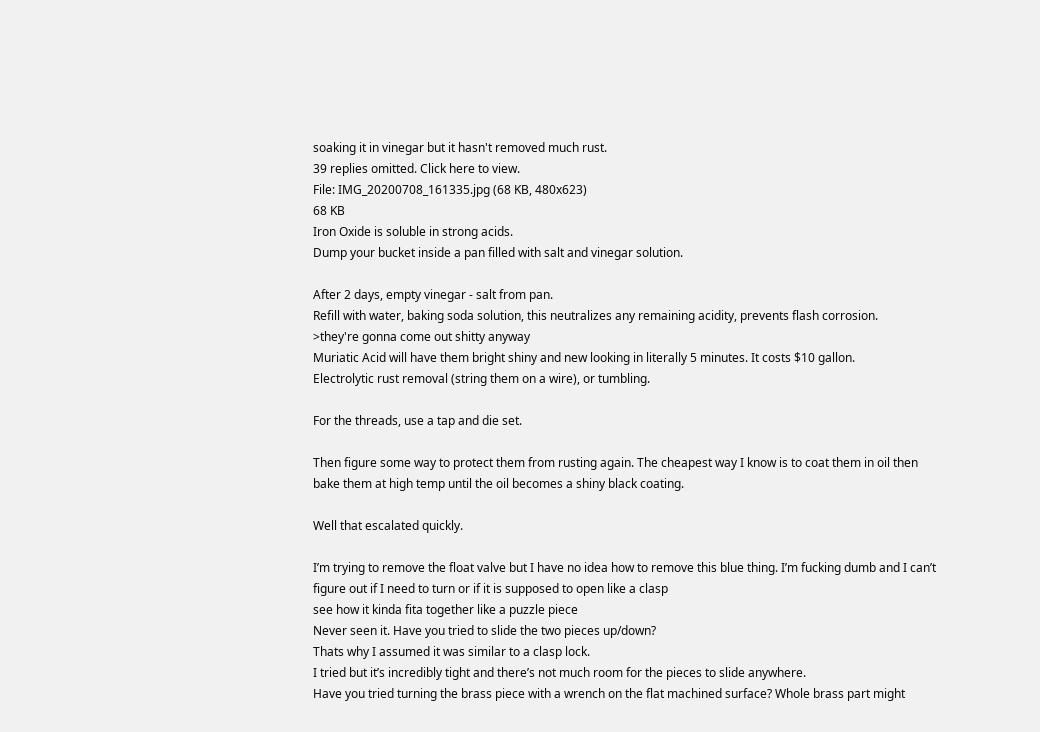soaking it in vinegar but it hasn't removed much rust.
39 replies omitted. Click here to view.
File: IMG_20200708_161335.jpg (68 KB, 480x623)
68 KB
Iron Oxide is soluble in strong acids.
Dump your bucket inside a pan filled with salt and vinegar solution.

After 2 days, empty vinegar - salt from pan.
Refill with water, baking soda solution, this neutralizes any remaining acidity, prevents flash corrosion.
>they're gonna come out shitty anyway
Muriatic Acid will have them bright shiny and new looking in literally 5 minutes. It costs $10 gallon.
Electrolytic rust removal (string them on a wire), or tumbling.

For the threads, use a tap and die set.

Then figure some way to protect them from rusting again. The cheapest way I know is to coat them in oil then bake them at high temp until the oil becomes a shiny black coating.

Well that escalated quickly.

I’m trying to remove the float valve but I have no idea how to remove this blue thing. I’m fucking dumb and I can’t figure out if I need to turn or if it is supposed to open like a clasp
see how it kinda fita together like a puzzle piece
Never seen it. Have you tried to slide the two pieces up/down?
Thats why I assumed it was similar to a clasp lock.
I tried but it’s incredibly tight and there’s not much room for the pieces to slide anywhere.
Have you tried turning the brass piece with a wrench on the flat machined surface? Whole brass part might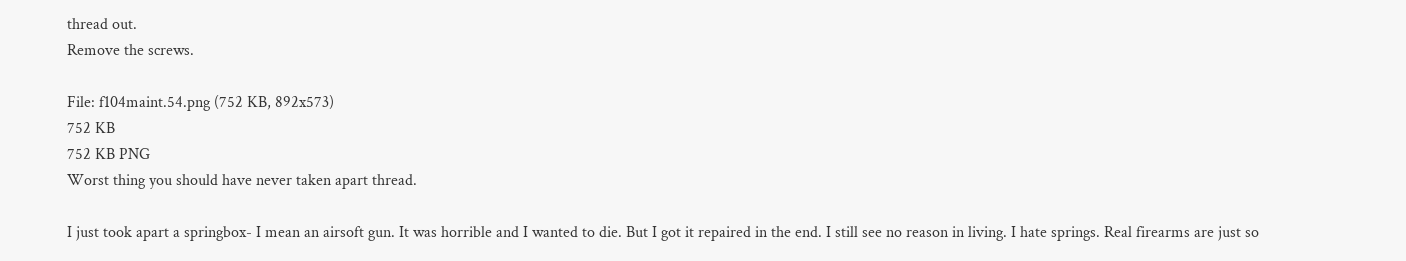thread out.
Remove the screws.

File: f104maint.54.png (752 KB, 892x573)
752 KB
752 KB PNG
Worst thing you should have never taken apart thread.

I just took apart a springbox- I mean an airsoft gun. It was horrible and I wanted to die. But I got it repaired in the end. I still see no reason in living. I hate springs. Real firearms are just so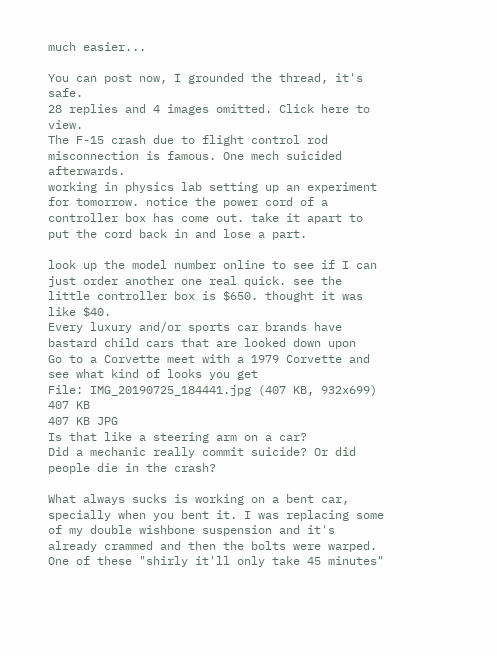much easier...

You can post now, I grounded the thread, it's safe.
28 replies and 4 images omitted. Click here to view.
The F-15 crash due to flight control rod misconnection is famous. One mech suicided afterwards.
working in physics lab setting up an experiment for tomorrow. notice the power cord of a controller box has come out. take it apart to put the cord back in and lose a part.

look up the model number online to see if I can just order another one real quick. see the little controller box is $650. thought it was like $40.
Every luxury and/or sports car brands have bastard child cars that are looked down upon
Go to a Corvette meet with a 1979 Corvette and see what kind of looks you get
File: IMG_20190725_184441.jpg (407 KB, 932x699)
407 KB
407 KB JPG
Is that like a steering arm on a car?
Did a mechanic really commit suicide? Or did people die in the crash?

What always sucks is working on a bent car, specially when you bent it. I was replacing some of my double wishbone suspension and it's already crammed and then the bolts were warped. One of these "shirly it'll only take 45 minutes"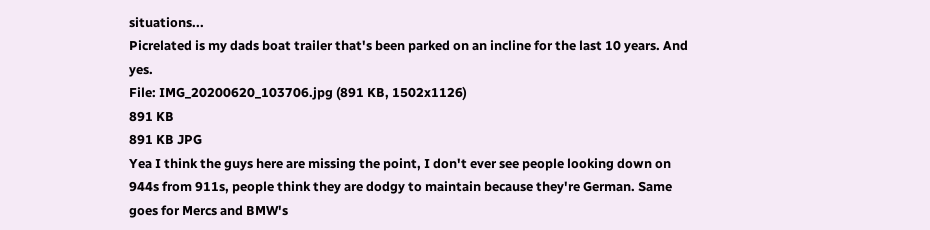situations...
Picrelated is my dads boat trailer that's been parked on an incline for the last 10 years. And yes.
File: IMG_20200620_103706.jpg (891 KB, 1502x1126)
891 KB
891 KB JPG
Yea I think the guys here are missing the point, I don't ever see people looking down on 944s from 911s, people think they are dodgy to maintain because they're German. Same goes for Mercs and BMW's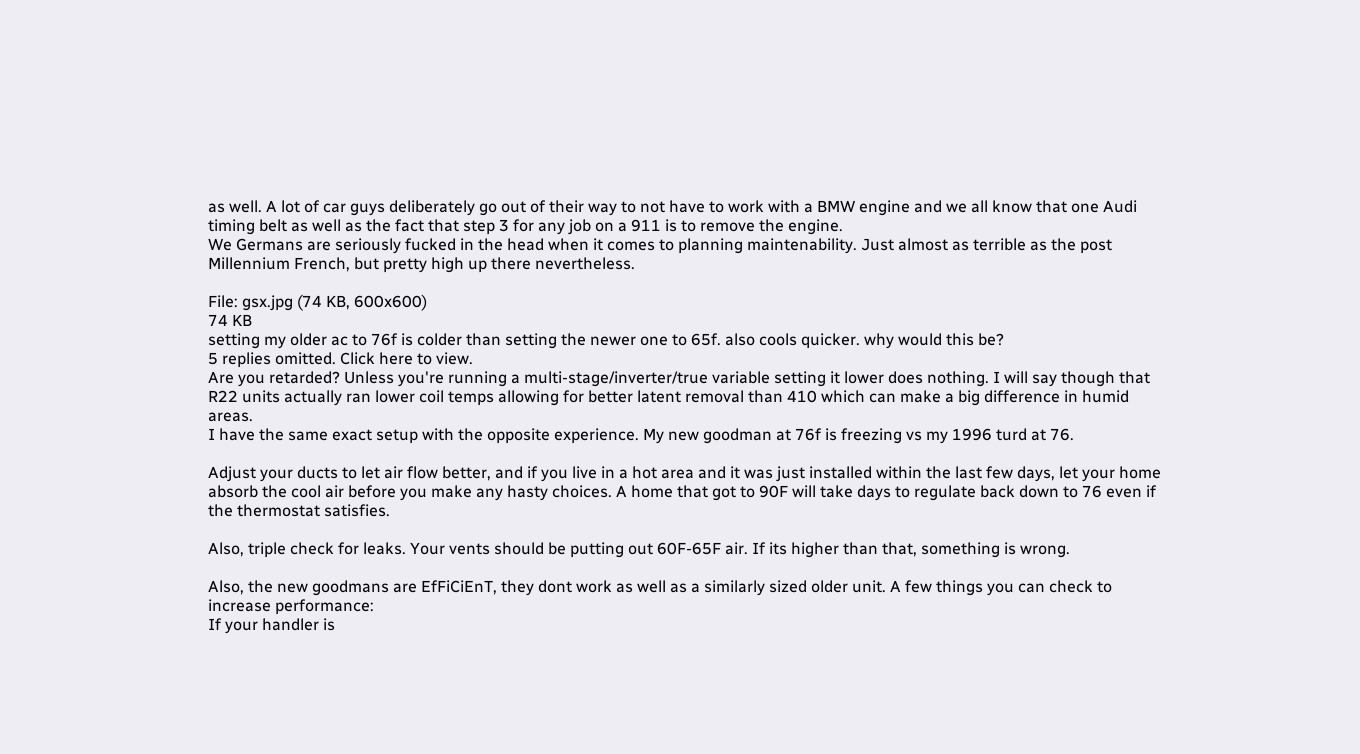as well. A lot of car guys deliberately go out of their way to not have to work with a BMW engine and we all know that one Audi timing belt as well as the fact that step 3 for any job on a 911 is to remove the engine.
We Germans are seriously fucked in the head when it comes to planning maintenability. Just almost as terrible as the post Millennium French, but pretty high up there nevertheless.

File: gsx.jpg (74 KB, 600x600)
74 KB
setting my older ac to 76f is colder than setting the newer one to 65f. also cools quicker. why would this be?
5 replies omitted. Click here to view.
Are you retarded? Unless you're running a multi-stage/inverter/true variable setting it lower does nothing. I will say though that R22 units actually ran lower coil temps allowing for better latent removal than 410 which can make a big difference in humid areas.
I have the same exact setup with the opposite experience. My new goodman at 76f is freezing vs my 1996 turd at 76.

Adjust your ducts to let air flow better, and if you live in a hot area and it was just installed within the last few days, let your home absorb the cool air before you make any hasty choices. A home that got to 90F will take days to regulate back down to 76 even if the thermostat satisfies.

Also, triple check for leaks. Your vents should be putting out 60F-65F air. If its higher than that, something is wrong.

Also, the new goodmans are EfFiCiEnT, they dont work as well as a similarly sized older unit. A few things you can check to increase performance:
If your handler is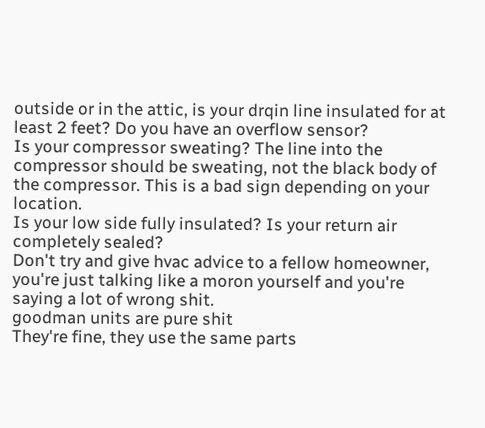outside or in the attic, is your drqin line insulated for at least 2 feet? Do you have an overflow sensor?
Is your compressor sweating? The line into the compressor should be sweating, not the black body of the compressor. This is a bad sign depending on your location.
Is your low side fully insulated? Is your return air completely sealed?
Don't try and give hvac advice to a fellow homeowner, you're just talking like a moron yourself and you're saying a lot of wrong shit.
goodman units are pure shit
They're fine, they use the same parts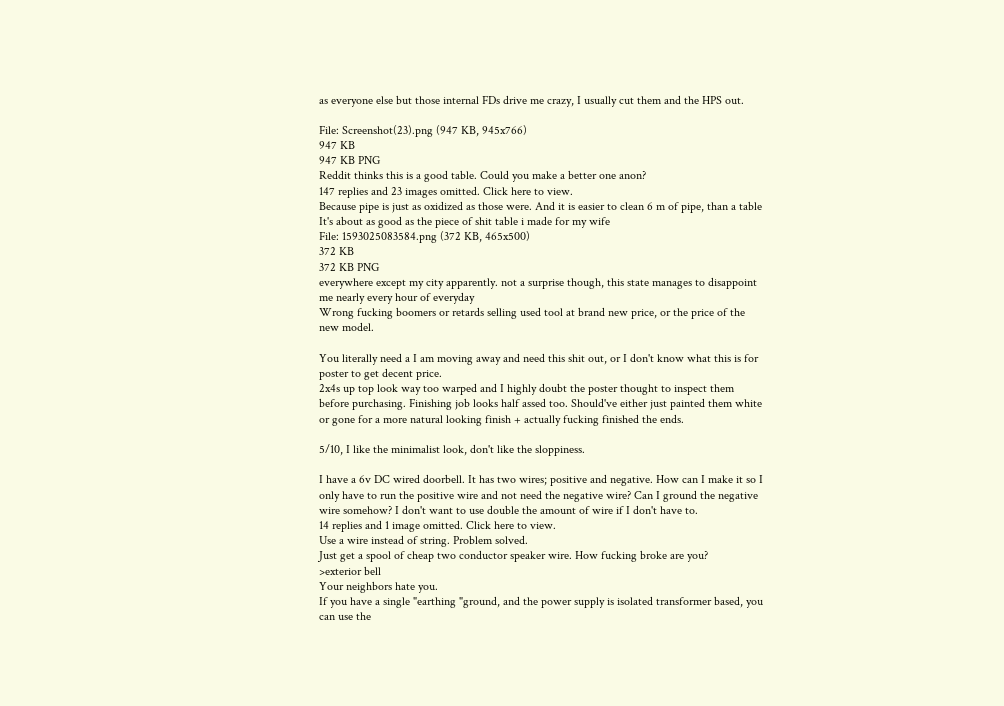as everyone else but those internal FDs drive me crazy, I usually cut them and the HPS out.

File: Screenshot(23).png (947 KB, 945x766)
947 KB
947 KB PNG
Reddit thinks this is a good table. Could you make a better one anon?
147 replies and 23 images omitted. Click here to view.
Because pipe is just as oxidized as those were. And it is easier to clean 6 m of pipe, than a table
It's about as good as the piece of shit table i made for my wife
File: 1593025083584.png (372 KB, 465x500)
372 KB
372 KB PNG
everywhere except my city apparently. not a surprise though, this state manages to disappoint me nearly every hour of everyday
Wrong fucking boomers or retards selling used tool at brand new price, or the price of the new model.

You literally need a I am moving away and need this shit out, or I don't know what this is for poster to get decent price.
2x4s up top look way too warped and I highly doubt the poster thought to inspect them before purchasing. Finishing job looks half assed too. Should've either just painted them white or gone for a more natural looking finish + actually fucking finished the ends.

5/10, I like the minimalist look, don't like the sloppiness.

I have a 6v DC wired doorbell. It has two wires; positive and negative. How can I make it so I only have to run the positive wire and not need the negative wire? Can I ground the negative wire somehow? I don't want to use double the amount of wire if I don't have to.
14 replies and 1 image omitted. Click here to view.
Use a wire instead of string. Problem solved.
Just get a spool of cheap two conductor speaker wire. How fucking broke are you?
>exterior bell
Your neighbors hate you.
If you have a single "earthing "ground, and the power supply is isolated transformer based, you can use the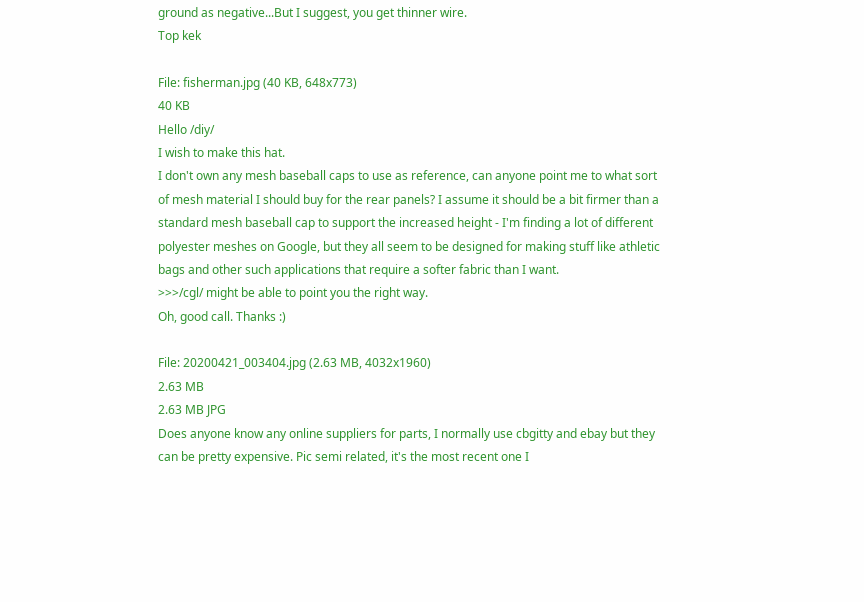ground as negative...But I suggest, you get thinner wire.
Top kek

File: fisherman.jpg (40 KB, 648x773)
40 KB
Hello /diy/
I wish to make this hat.
I don't own any mesh baseball caps to use as reference, can anyone point me to what sort of mesh material I should buy for the rear panels? I assume it should be a bit firmer than a standard mesh baseball cap to support the increased height - I'm finding a lot of different polyester meshes on Google, but they all seem to be designed for making stuff like athletic bags and other such applications that require a softer fabric than I want.
>>>/cgl/ might be able to point you the right way.
Oh, good call. Thanks :)

File: 20200421_003404.jpg (2.63 MB, 4032x1960)
2.63 MB
2.63 MB JPG
Does anyone know any online suppliers for parts, I normally use cbgitty and ebay but they can be pretty expensive. Pic semi related, it's the most recent one I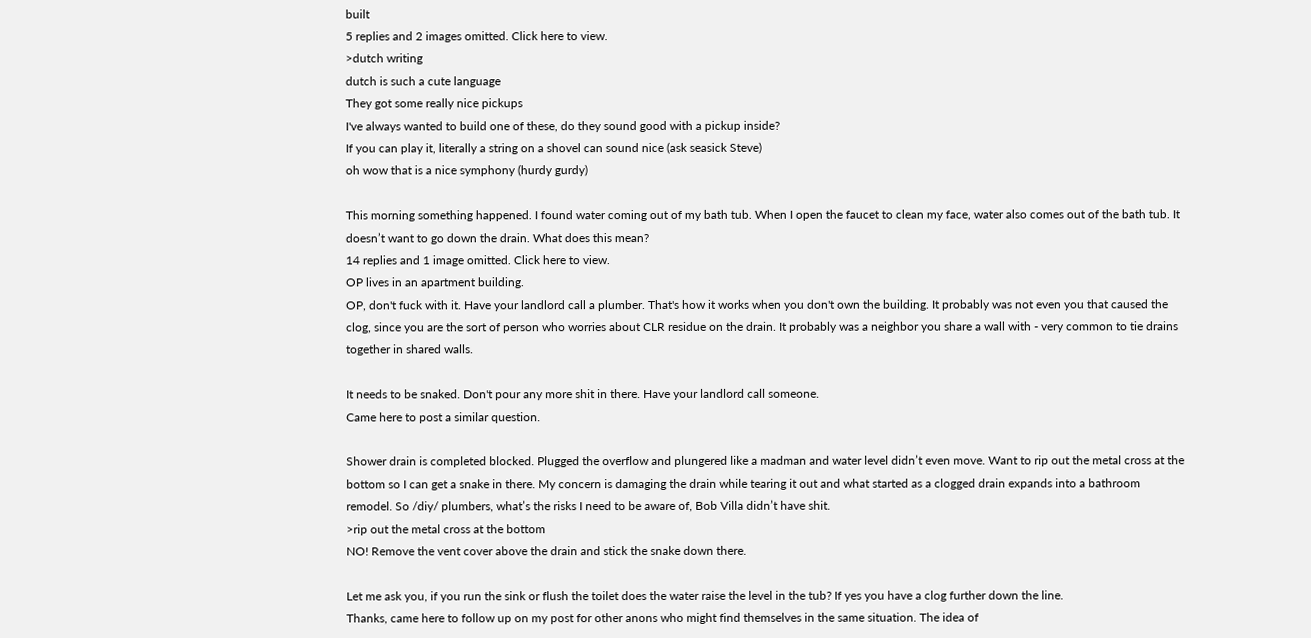built
5 replies and 2 images omitted. Click here to view.
>dutch writing
dutch is such a cute language
They got some really nice pickups
I've always wanted to build one of these, do they sound good with a pickup inside?
If you can play it, literally a string on a shovel can sound nice (ask seasick Steve)
oh wow that is a nice symphony (hurdy gurdy)

This morning something happened. I found water coming out of my bath tub. When I open the faucet to clean my face, water also comes out of the bath tub. It doesn’t want to go down the drain. What does this mean?
14 replies and 1 image omitted. Click here to view.
OP lives in an apartment building.
OP, don't fuck with it. Have your landlord call a plumber. That's how it works when you don't own the building. It probably was not even you that caused the clog, since you are the sort of person who worries about CLR residue on the drain. It probably was a neighbor you share a wall with - very common to tie drains together in shared walls.

It needs to be snaked. Don't pour any more shit in there. Have your landlord call someone.
Came here to post a similar question.

Shower drain is completed blocked. Plugged the overflow and plungered like a madman and water level didn’t even move. Want to rip out the metal cross at the bottom so I can get a snake in there. My concern is damaging the drain while tearing it out and what started as a clogged drain expands into a bathroom remodel. So /diy/ plumbers, what’s the risks I need to be aware of, Bob Villa didn’t have shit.
>rip out the metal cross at the bottom
NO! Remove the vent cover above the drain and stick the snake down there.

Let me ask you, if you run the sink or flush the toilet does the water raise the level in the tub? If yes you have a clog further down the line.
Thanks, came here to follow up on my post for other anons who might find themselves in the same situation. The idea of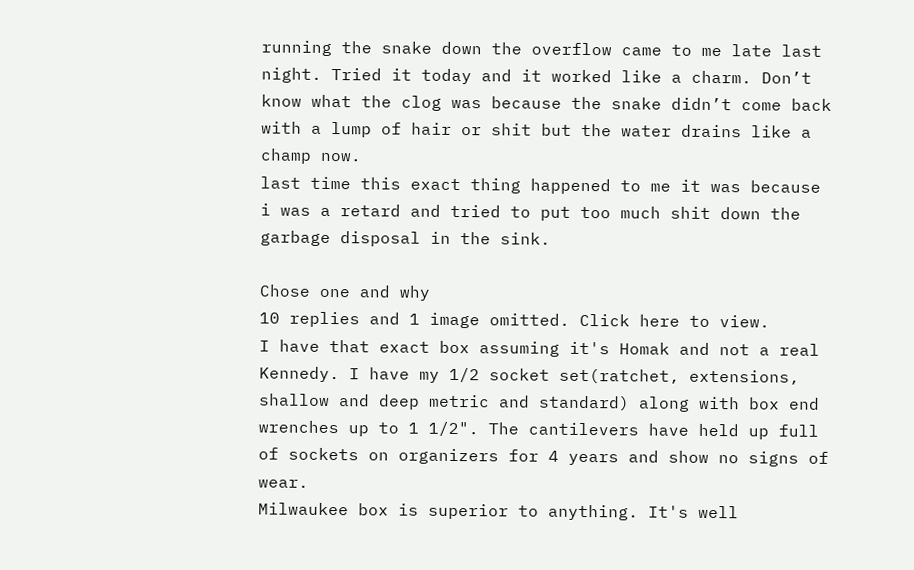running the snake down the overflow came to me late last night. Tried it today and it worked like a charm. Don’t know what the clog was because the snake didn’t come back with a lump of hair or shit but the water drains like a champ now.
last time this exact thing happened to me it was because i was a retard and tried to put too much shit down the garbage disposal in the sink.

Chose one and why
10 replies and 1 image omitted. Click here to view.
I have that exact box assuming it's Homak and not a real Kennedy. I have my 1/2 socket set(ratchet, extensions, shallow and deep metric and standard) along with box end wrenches up to 1 1/2". The cantilevers have held up full of sockets on organizers for 4 years and show no signs of wear.
Milwaukee box is superior to anything. It's well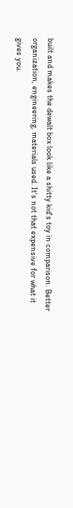built and makes the dewalt box look like a shitty kid's toy in comparison. Better organization, engineering, materials used. It's not that expensive for what it gives you.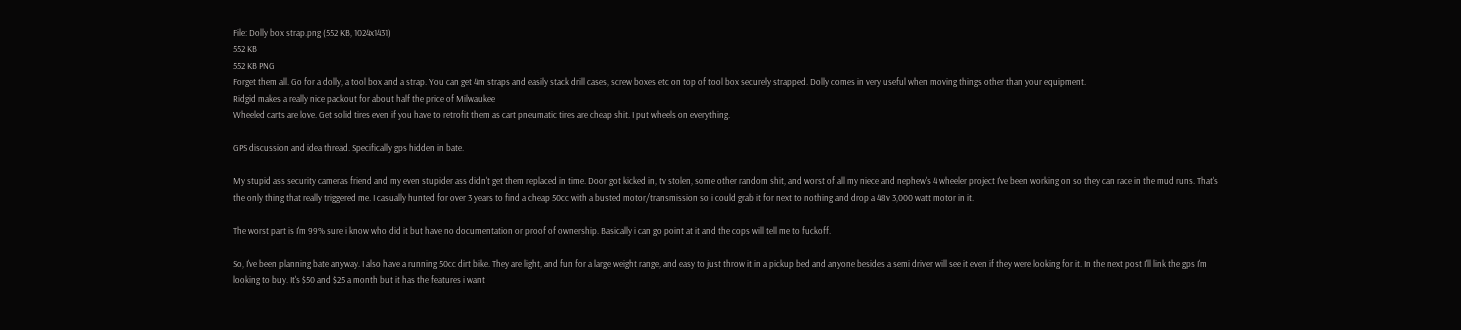File: Dolly box strap.png (552 KB, 1024x1431)
552 KB
552 KB PNG
Forget them all. Go for a dolly, a tool box and a strap. You can get 4m straps and easily stack drill cases, screw boxes etc on top of tool box securely strapped. Dolly comes in very useful when moving things other than your equipment.
Ridgid makes a really nice packout for about half the price of Milwaukee
Wheeled carts are love. Get solid tires even if you have to retrofit them as cart pneumatic tires are cheap shit. I put wheels on everything.

GPS discussion and idea thread. Specifically gps hidden in bate.

My stupid ass security cameras friend and my even stupider ass didn't get them replaced in time. Door got kicked in, tv stolen, some other random shit, and worst of all my niece and nephew's 4 wheeler project I've been working on so they can race in the mud runs. That's the only thing that really triggered me. I casually hunted for over 3 years to find a cheap 50cc with a busted motor/transmission so i could grab it for next to nothing and drop a 48v 3,000 watt motor in it.

The worst part is I'm 99% sure i know who did it but have no documentation or proof of ownership. Basically i can go point at it and the cops will tell me to fuckoff.

So, I've been planning bate anyway. I also have a running 50cc dirt bike. They are light, and fun for a large weight range, and easy to just throw it in a pickup bed and anyone besides a semi driver will see it even if they were looking for it. In the next post I'll link the gps I'm looking to buy. It's $50 and $25 a month but it has the features i want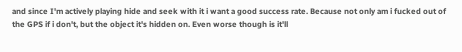and since I'm actively playing hide and seek with it i want a good success rate. Because not only am i fucked out of the GPS if i don't, but the object it's hidden on. Even worse though is it'll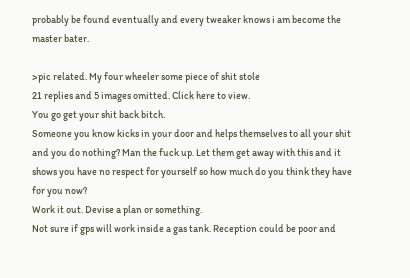probably be found eventually and every tweaker knows i am become the master bater.

>pic related. My four wheeler some piece of shit stole
21 replies and 5 images omitted. Click here to view.
You go get your shit back bitch.
Someone you know kicks in your door and helps themselves to all your shit and you do nothing? Man the fuck up. Let them get away with this and it shows you have no respect for yourself so how much do you think they have for you now?
Work it out. Devise a plan or something.
Not sure if gps will work inside a gas tank. Reception could be poor and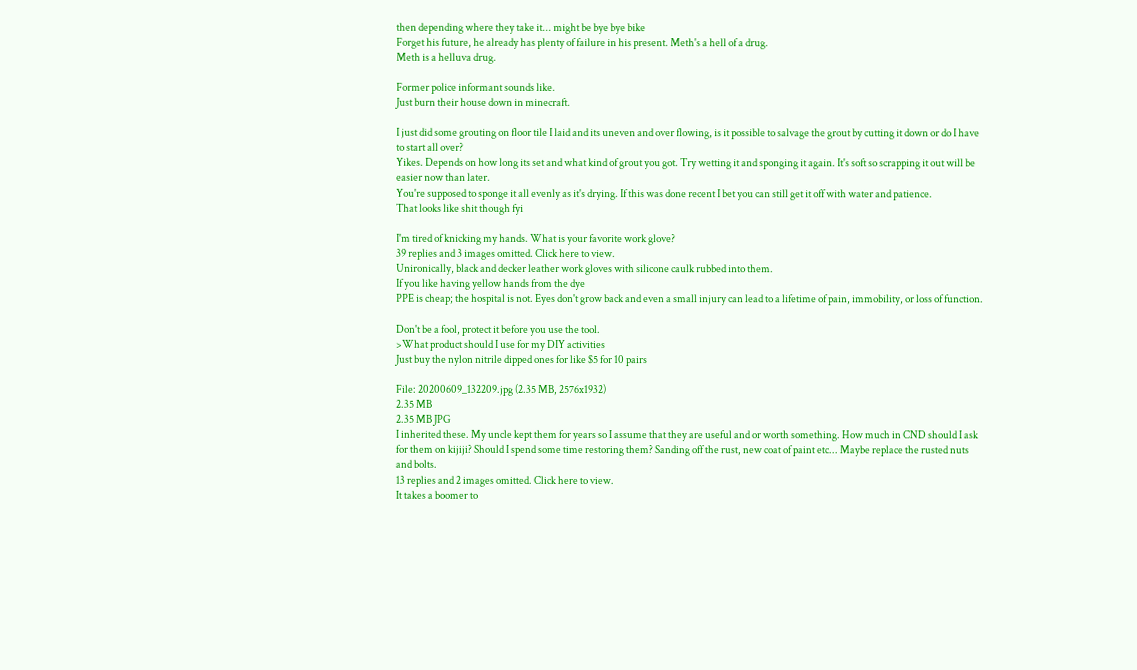then depending where they take it... might be bye bye bike
Forget his future, he already has plenty of failure in his present. Meth's a hell of a drug.
Meth is a helluva drug.

Former police informant sounds like.
Just burn their house down in minecraft.

I just did some grouting on floor tile I laid and its uneven and over flowing, is it possible to salvage the grout by cutting it down or do I have to start all over?
Yikes. Depends on how long its set and what kind of grout you got. Try wetting it and sponging it again. It's soft so scrapping it out will be easier now than later.
You're supposed to sponge it all evenly as it's drying. If this was done recent I bet you can still get it off with water and patience.
That looks like shit though fyi

I'm tired of knicking my hands. What is your favorite work glove?
39 replies and 3 images omitted. Click here to view.
Unironically, black and decker leather work gloves with silicone caulk rubbed into them.
If you like having yellow hands from the dye
PPE is cheap; the hospital is not. Eyes don't grow back and even a small injury can lead to a lifetime of pain, immobility, or loss of function.

Don't be a fool, protect it before you use the tool.
>What product should I use for my DIY activities
Just buy the nylon nitrile dipped ones for like $5 for 10 pairs

File: 20200609_132209.jpg (2.35 MB, 2576x1932)
2.35 MB
2.35 MB JPG
I inherited these. My uncle kept them for years so I assume that they are useful and or worth something. How much in CND should I ask for them on kijiji? Should I spend some time restoring them? Sanding off the rust, new coat of paint etc... Maybe replace the rusted nuts and bolts.
13 replies and 2 images omitted. Click here to view.
It takes a boomer to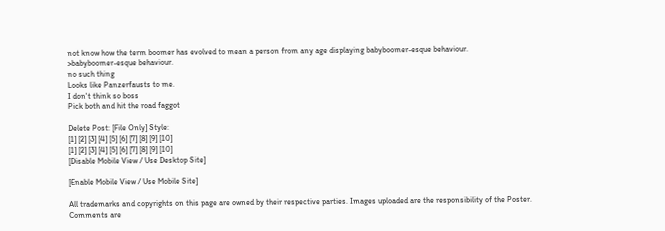not know how the term boomer has evolved to mean a person from any age displaying babyboomer-esque behaviour.
>babyboomer-esque behaviour.
no such thing
Looks like Panzerfausts to me.
I don't think so boss
Pick both and hit the road faggot

Delete Post: [File Only] Style:
[1] [2] [3] [4] [5] [6] [7] [8] [9] [10]
[1] [2] [3] [4] [5] [6] [7] [8] [9] [10]
[Disable Mobile View / Use Desktop Site]

[Enable Mobile View / Use Mobile Site]

All trademarks and copyrights on this page are owned by their respective parties. Images uploaded are the responsibility of the Poster. Comments are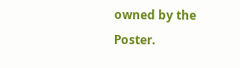owned by the Poster.